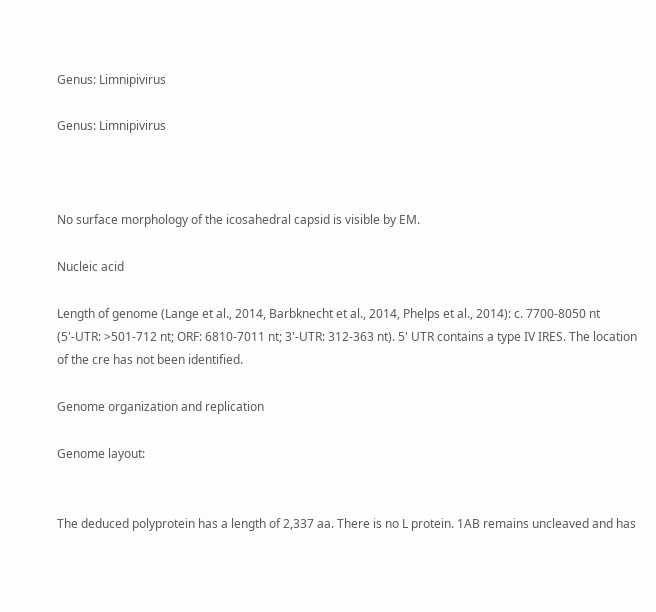Genus: Limnipivirus

Genus: Limnipivirus



No surface morphology of the icosahedral capsid is visible by EM.

Nucleic acid

Length of genome (Lange et al., 2014, Barbknecht et al., 2014, Phelps et al., 2014): c. 7700-8050 nt (5'-UTR: >501-712 nt; ORF: 6810-7011 nt; 3'-UTR: 312-363 nt). 5' UTR contains a type IV IRES. The location of the cre has not been identified.

Genome organization and replication

Genome layout:


The deduced polyprotein has a length of 2,337 aa. There is no L protein. 1AB remains uncleaved and has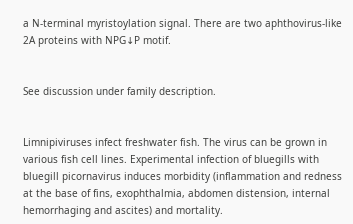a N-terminal myristoylation signal. There are two aphthovirus-like 2A proteins with NPG↓P motif.


See discussion under family description.


Limnipiviruses infect freshwater fish. The virus can be grown in various fish cell lines. Experimental infection of bluegills with bluegill picornavirus induces morbidity (inflammation and redness at the base of fins, exophthalmia, abdomen distension, internal hemorrhaging and ascites) and mortality.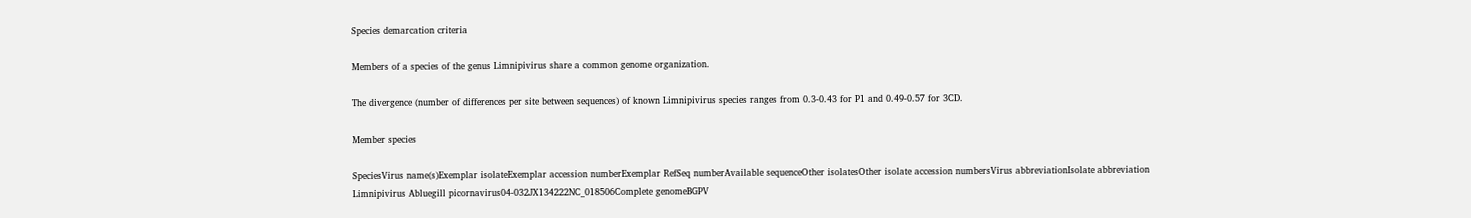Species demarcation criteria

Members of a species of the genus Limnipivirus share a common genome organization.

The divergence (number of differences per site between sequences) of known Limnipivirus species ranges from 0.3-0.43 for P1 and 0.49-0.57 for 3CD.

Member species

SpeciesVirus name(s)Exemplar isolateExemplar accession numberExemplar RefSeq numberAvailable sequenceOther isolatesOther isolate accession numbersVirus abbreviationIsolate abbreviation
Limnipivirus Abluegill picornavirus04-032JX134222NC_018506Complete genomeBGPV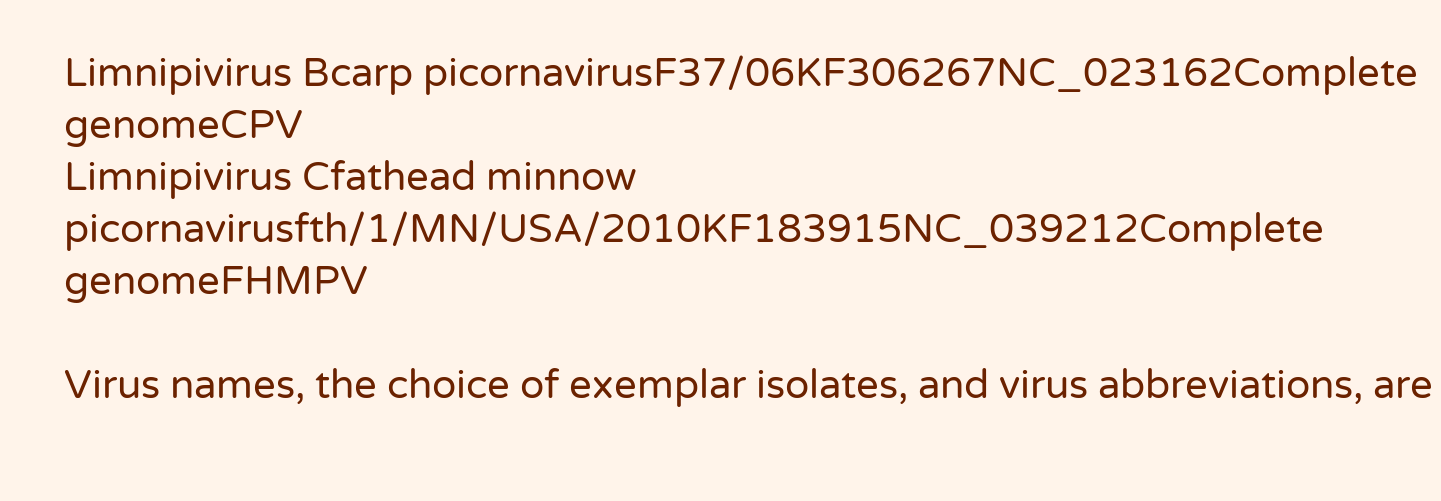Limnipivirus Bcarp picornavirusF37/06KF306267NC_023162Complete genomeCPV
Limnipivirus Cfathead minnow picornavirusfth/1/MN/USA/2010KF183915NC_039212Complete genomeFHMPV

Virus names, the choice of exemplar isolates, and virus abbreviations, are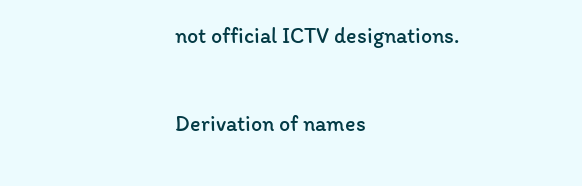not official ICTV designations.

Derivation of names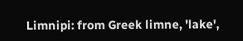Limnipi: from Greek limne, 'lake',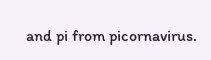and pi from picornavirus.